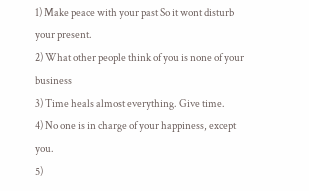1) Make peace with your past So it wont disturb your present.
2) What other people think of you is none of your business
3) Time heals almost everything. Give time.
4) No one is in charge of your happiness, except you.
5)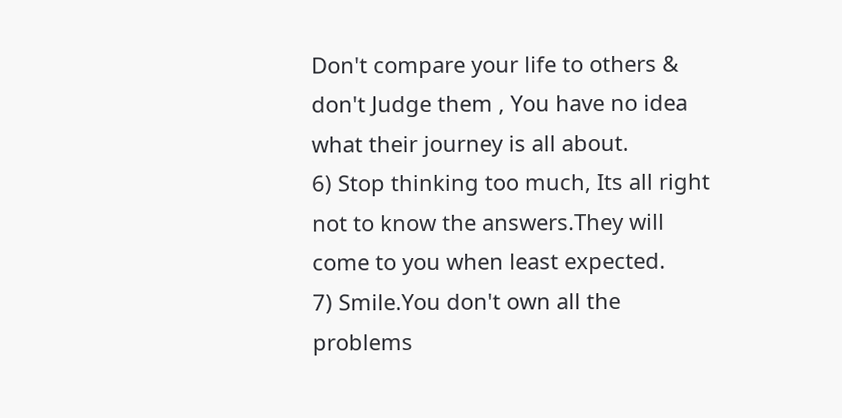Don't compare your life to others & don't Judge them , You have no idea what their journey is all about.
6) Stop thinking too much, Its all right not to know the answers.They will come to you when least expected.
7) Smile.You don't own all the problems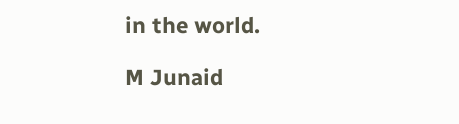in the world.

M Junaid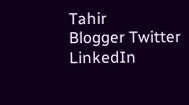Tahir
Blogger Twitter LinkedIn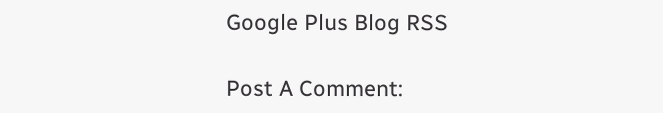Google Plus Blog RSS

Post A Comment: